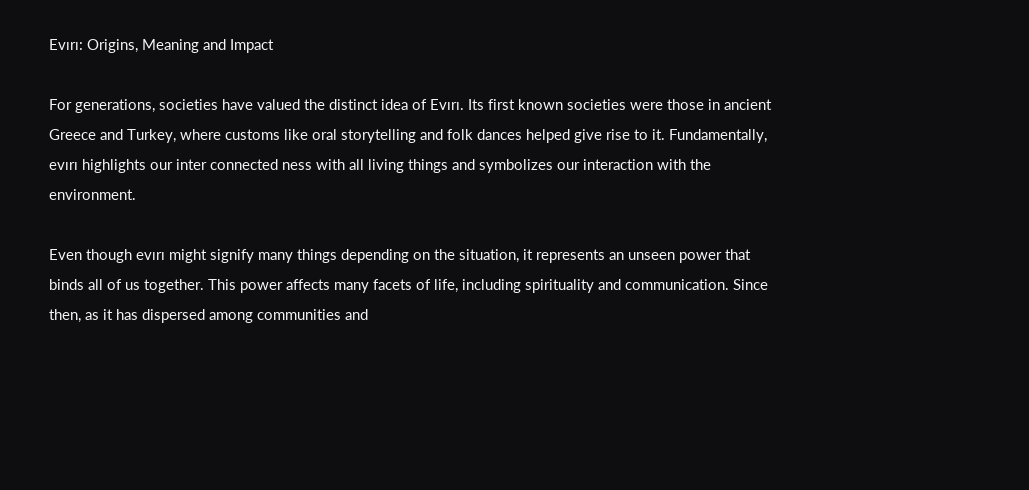Evırı: Origins, Meaning and Impact

For generations, societies have valued the distinct idea of Evırı. Its first known societies were those in ancient Greece and Turkey, where customs like oral storytelling and folk dances helped give rise to it. Fundamentally, evırı highlights our inter connected ness with all living things and symbolizes our interaction with the environment.

Even though evırı might signify many things depending on the situation, it represents an unseen power that binds all of us together. This power affects many facets of life, including spirituality and communication. Since then, as it has dispersed among communities and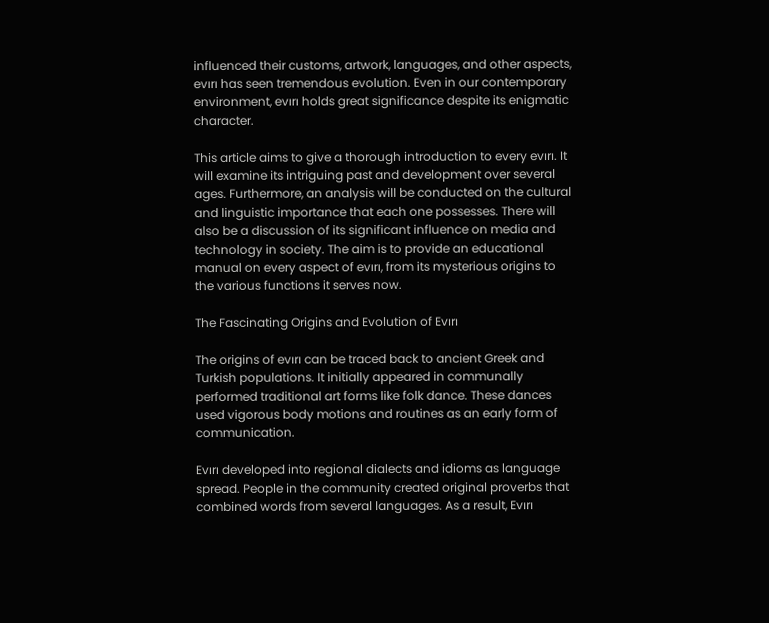influenced their customs, artwork, languages, and other aspects, evırı has seen tremendous evolution. Even in our contemporary environment, evırı holds great significance despite its enigmatic character.

This article aims to give a thorough introduction to every evırı. It will examine its intriguing past and development over several ages. Furthermore, an analysis will be conducted on the cultural and linguistic importance that each one possesses. There will also be a discussion of its significant influence on media and technology in society. The aim is to provide an educational manual on every aspect of evırı, from its mysterious origins to the various functions it serves now.

The Fascinating Origins and Evolution of Evırı

The origins of evırı can be traced back to ancient Greek and Turkish populations. It initially appeared in communally performed traditional art forms like folk dance. These dances used vigorous body motions and routines as an early form of communication.

Evırı developed into regional dialects and idioms as language spread. People in the community created original proverbs that combined words from several languages. As a result, Evırı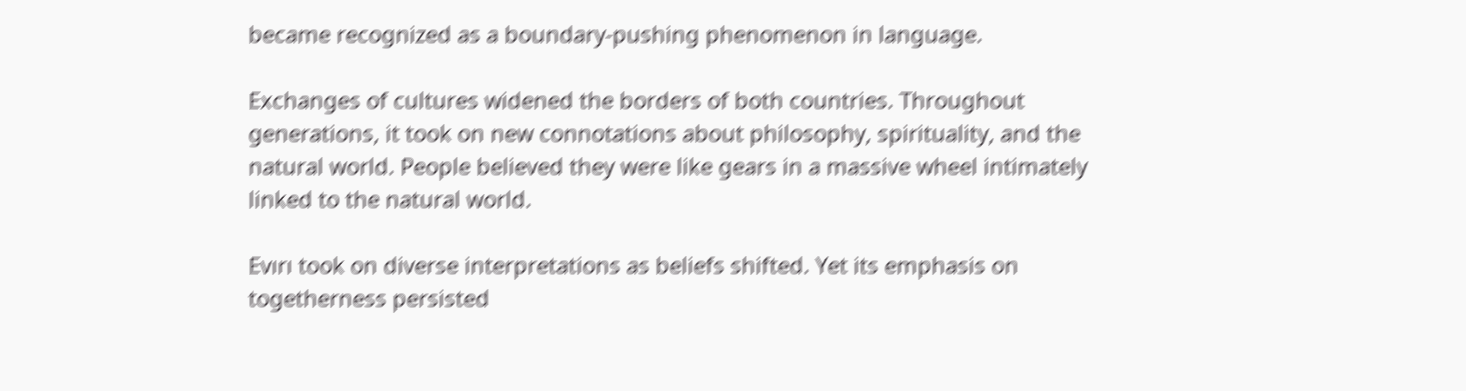became recognized as a boundary-pushing phenomenon in language.

Exchanges of cultures widened the borders of both countries. Throughout generations, it took on new connotations about philosophy, spirituality, and the natural world. People believed they were like gears in a massive wheel intimately linked to the natural world.

Evırı took on diverse interpretations as beliefs shifted. Yet its emphasis on togetherness persisted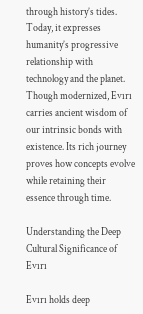through history’s tides. Today, it expresses humanity’s progressive relationship with technology and the planet. Though modernized, Evırı carries ancient wisdom of our intrinsic bonds with existence. Its rich journey proves how concepts evolve while retaining their essence through time.

Understanding the Deep Cultural Significance of Evırı

Evırı holds deep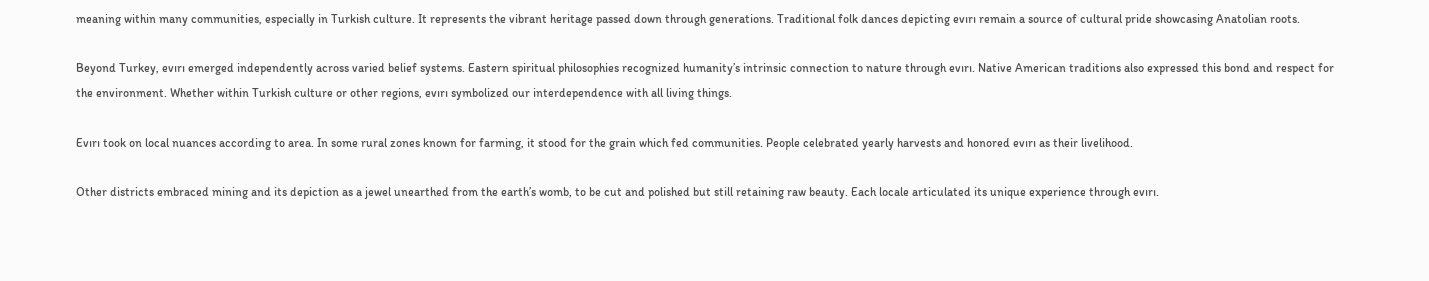meaning within many communities, especially in Turkish culture. It represents the vibrant heritage passed down through generations. Traditional folk dances depicting evırı remain a source of cultural pride showcasing Anatolian roots.

Beyond Turkey, evırı emerged independently across varied belief systems. Eastern spiritual philosophies recognized humanity’s intrinsic connection to nature through evırı. Native American traditions also expressed this bond and respect for the environment. Whether within Turkish culture or other regions, evırı symbolized our interdependence with all living things.

Evırı took on local nuances according to area. In some rural zones known for farming, it stood for the grain which fed communities. People celebrated yearly harvests and honored evırı as their livelihood.

Other districts embraced mining and its depiction as a jewel unearthed from the earth’s womb, to be cut and polished but still retaining raw beauty. Each locale articulated its unique experience through evırı.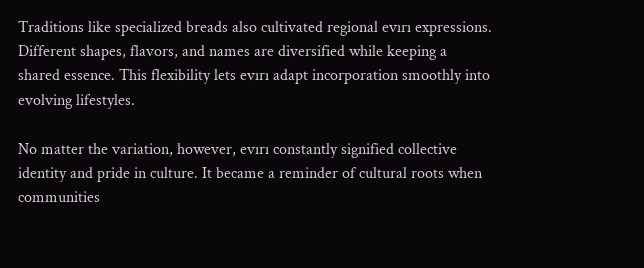Traditions like specialized breads also cultivated regional evırı expressions. Different shapes, flavors, and names are diversified while keeping a shared essence. This flexibility lets evırı adapt incorporation smoothly into evolving lifestyles.

No matter the variation, however, evırı constantly signified collective identity and pride in culture. It became a reminder of cultural roots when communities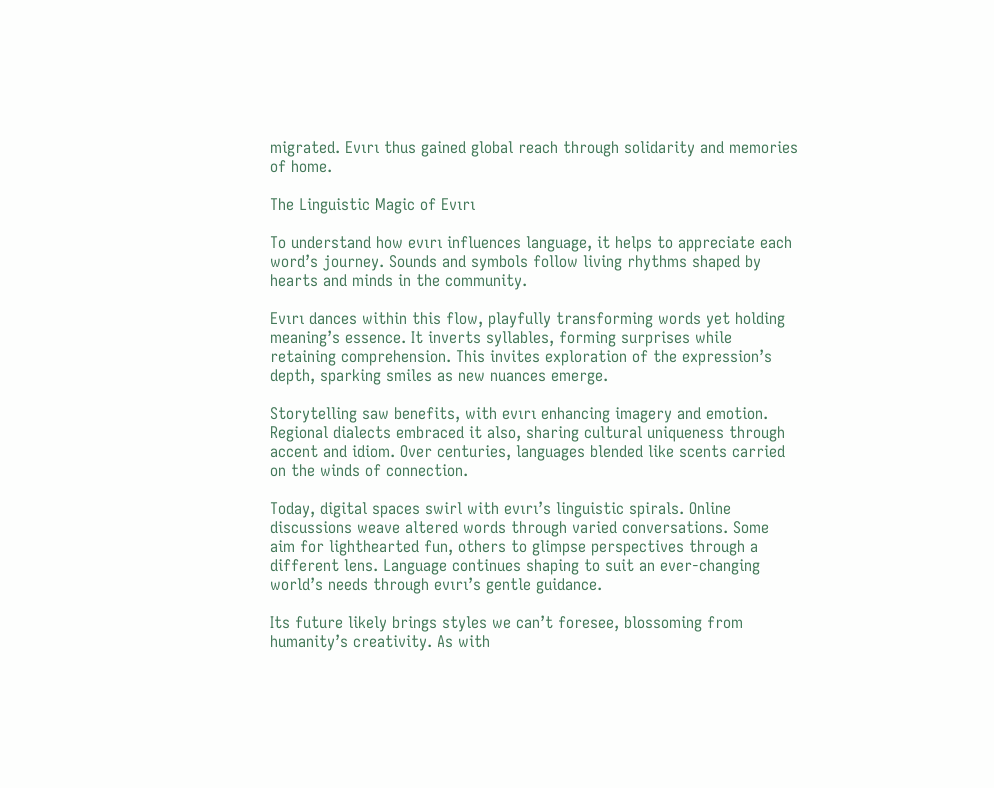migrated. Evırı thus gained global reach through solidarity and memories of home.

The Linguistic Magic of Evırı

To understand how evırı influences language, it helps to appreciate each word’s journey. Sounds and symbols follow living rhythms shaped by hearts and minds in the community.

Evırı dances within this flow, playfully transforming words yet holding meaning’s essence. It inverts syllables, forming surprises while retaining comprehension. This invites exploration of the expression’s depth, sparking smiles as new nuances emerge.

Storytelling saw benefits, with evırı enhancing imagery and emotion. Regional dialects embraced it also, sharing cultural uniqueness through accent and idiom. Over centuries, languages blended like scents carried on the winds of connection.

Today, digital spaces swirl with evırı’s linguistic spirals. Online discussions weave altered words through varied conversations. Some aim for lighthearted fun, others to glimpse perspectives through a different lens. Language continues shaping to suit an ever-changing world’s needs through evırı’s gentle guidance.

Its future likely brings styles we can’t foresee, blossoming from humanity’s creativity. As with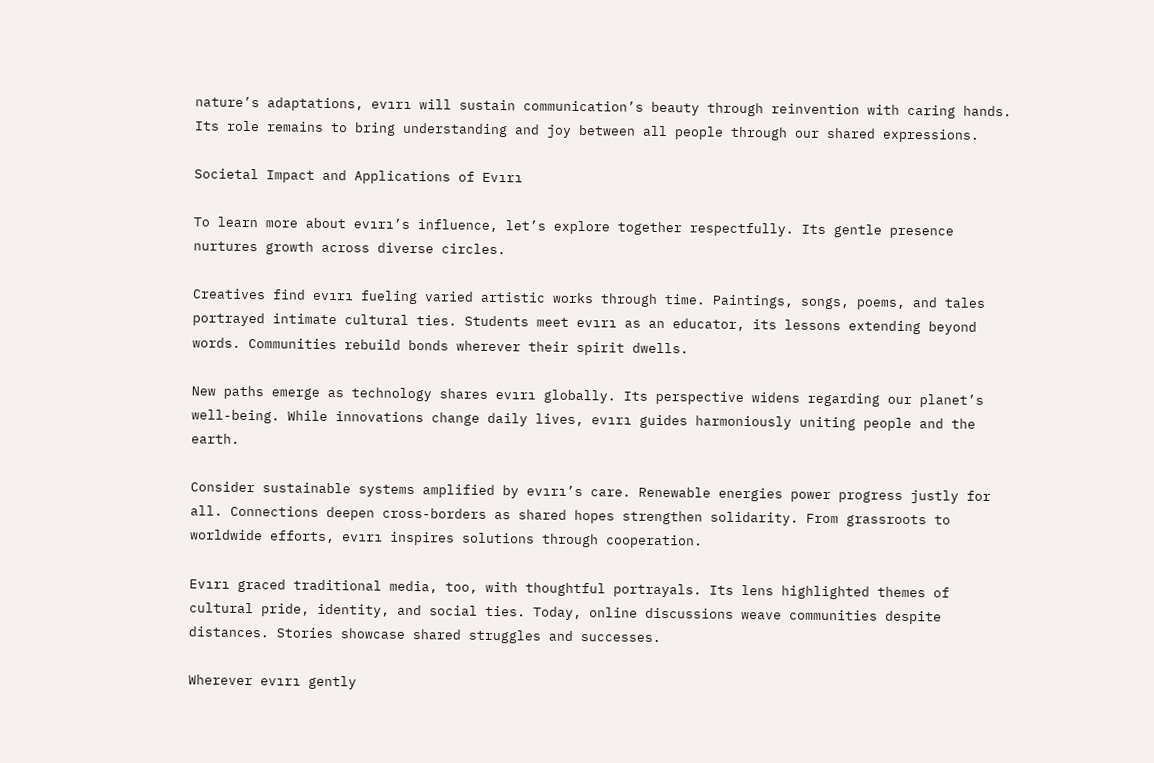nature’s adaptations, evırı will sustain communication’s beauty through reinvention with caring hands. Its role remains to bring understanding and joy between all people through our shared expressions.

Societal Impact and Applications of Evırı

To learn more about evırı’s influence, let’s explore together respectfully. Its gentle presence nurtures growth across diverse circles.

Creatives find evırı fueling varied artistic works through time. Paintings, songs, poems, and tales portrayed intimate cultural ties. Students meet evırı as an educator, its lessons extending beyond words. Communities rebuild bonds wherever their spirit dwells.

New paths emerge as technology shares evırı globally. Its perspective widens regarding our planet’s well-being. While innovations change daily lives, evırı guides harmoniously uniting people and the earth.

Consider sustainable systems amplified by evırı’s care. Renewable energies power progress justly for all. Connections deepen cross-borders as shared hopes strengthen solidarity. From grassroots to worldwide efforts, evırı inspires solutions through cooperation.

Evırı graced traditional media, too, with thoughtful portrayals. Its lens highlighted themes of cultural pride, identity, and social ties. Today, online discussions weave communities despite distances. Stories showcase shared struggles and successes.

Wherever evırı gently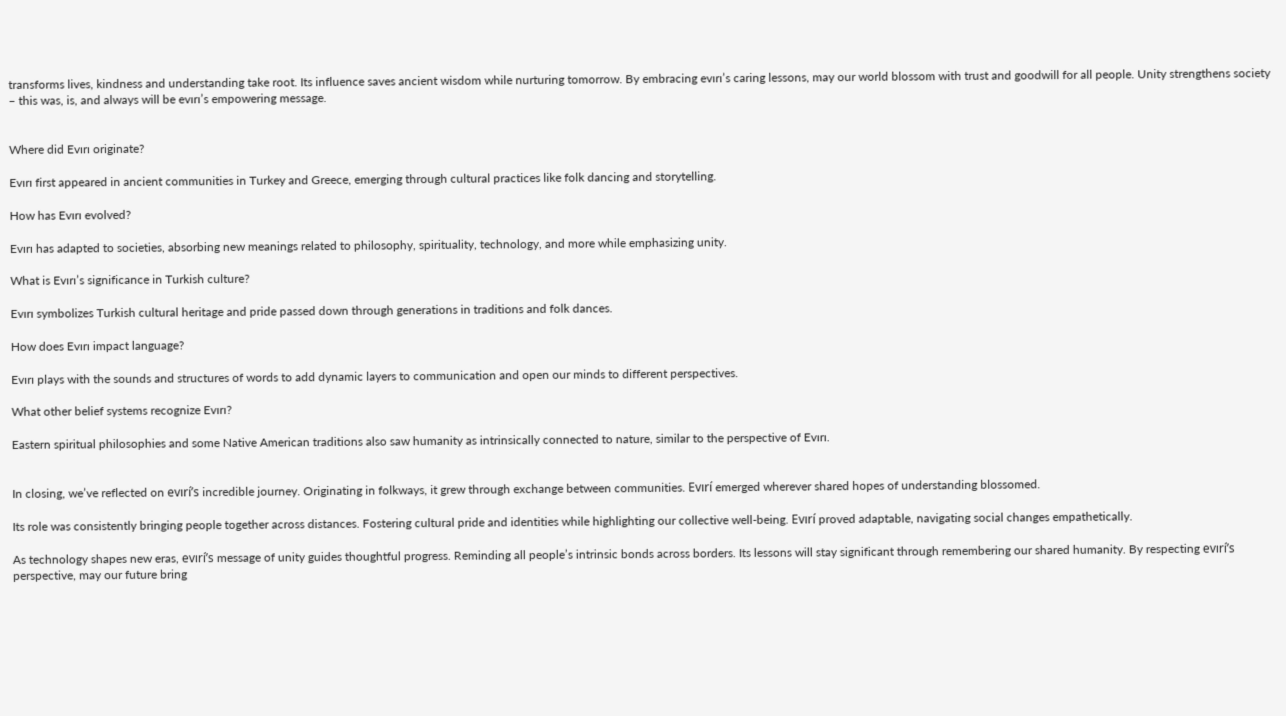transforms lives, kindness and understanding take root. Its influence saves ancient wisdom while nurturing tomorrow. By embracing evırı’s caring lessons, may our world blossom with trust and goodwill for all people. Unity strengthens society – this was, is, and always will be evırı’s empowering message.


Where did Evırı originate?

Evırı first appeared in ancient communities in Turkey and Greece, emerging through cultural practices like folk dancing and storytelling.

How has Evırı evolved?

Evırı has adapted to societies, absorbing new meanings related to philosophy, spirituality, technology, and more while emphasizing unity.

What is Evırı’s significance in Turkish culture?

Evırı symbolizes Turkish cultural heritage and pride passed down through generations in traditions and folk dances.

How does Evırı impact language?

Evırı plays with the sounds and structures of words to add dynamic layers to communication and open our minds to different perspectives.

What other belief systems recognize Evırı?

Eastern spiritual philosophies and some Native American traditions also saw humanity as intrinsically connected to nature, similar to the perspective of Evırı.


In closing, we’ve reflected on evırí’s incredible journey. Originating in folkways, it grew through exchange between communities. Evırí emerged wherever shared hopes of understanding blossomed.

Its role was consistently bringing people together across distances. Fostering cultural pride and identities while highlighting our collective well-being. Evırí proved adaptable, navigating social changes empathetically.

As technology shapes new eras, evırí’s message of unity guides thoughtful progress. Reminding all people’s intrinsic bonds across borders. Its lessons will stay significant through remembering our shared humanity. By respecting evırí’s perspective, may our future bring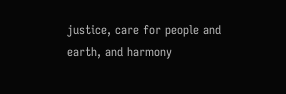justice, care for people and earth, and harmony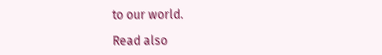to our world.

Read also